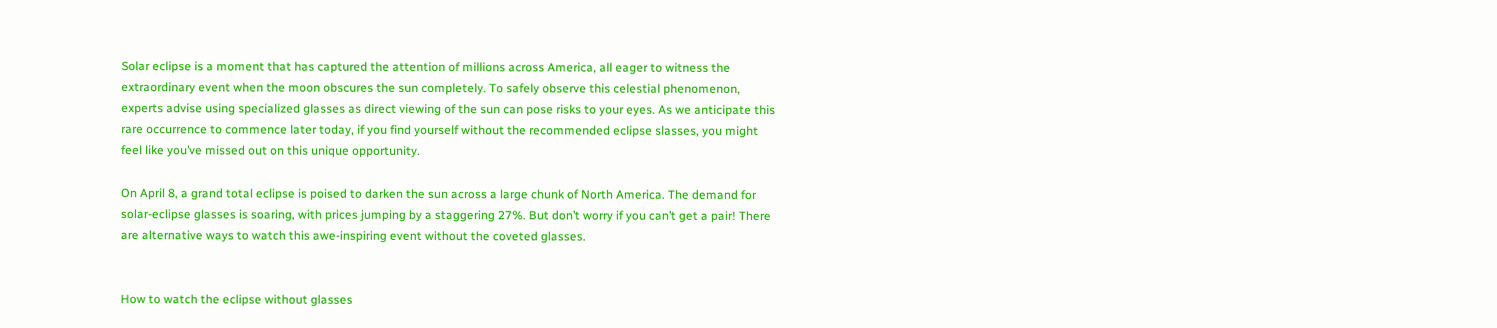Solar eclipse is a moment that has captured the attention of millions across America, all eager to witness the extraordinary event when the moon obscures the sun completely. To safely observe this celestial phenomenon, experts advise using specialized glasses as direct viewing of the sun can pose risks to your eyes. As we anticipate this rare occurrence to commence later today, if you find yourself without the recommended eclipse slasses, you might feel like you’ve missed out on this unique opportunity.

On April 8, a grand total eclipse is poised to darken the sun across a large chunk of North America. The demand for solar-eclipse glasses is soaring, with prices jumping by a staggering 27%. But don’t worry if you can’t get a pair! There are alternative ways to watch this awe-inspiring event without the coveted glasses.


How to watch the eclipse without glasses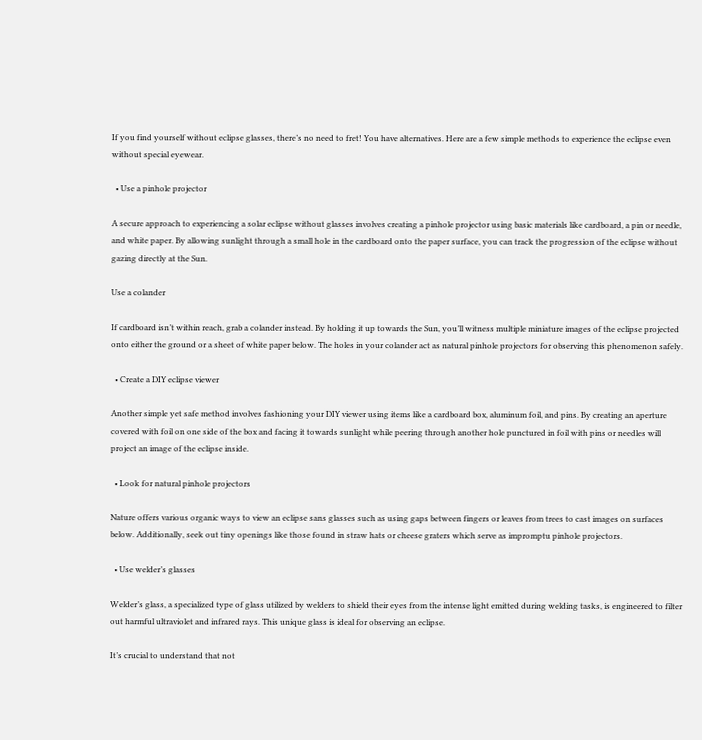If you find yourself without eclipse glasses, there’s no need to fret! You have alternatives. Here are a few simple methods to experience the eclipse even without special eyewear.

  • Use a pinhole projector

A secure approach to experiencing a solar eclipse without glasses involves creating a pinhole projector using basic materials like cardboard, a pin or needle, and white paper. By allowing sunlight through a small hole in the cardboard onto the paper surface, you can track the progression of the eclipse without gazing directly at the Sun.

Use a colander

If cardboard isn’t within reach, grab a colander instead. By holding it up towards the Sun, you’ll witness multiple miniature images of the eclipse projected onto either the ground or a sheet of white paper below. The holes in your colander act as natural pinhole projectors for observing this phenomenon safely.

  • Create a DIY eclipse viewer

Another simple yet safe method involves fashioning your DIY viewer using items like a cardboard box, aluminum foil, and pins. By creating an aperture covered with foil on one side of the box and facing it towards sunlight while peering through another hole punctured in foil with pins or needles will project an image of the eclipse inside.

  • Look for natural pinhole projectors

Nature offers various organic ways to view an eclipse sans glasses such as using gaps between fingers or leaves from trees to cast images on surfaces below. Additionally, seek out tiny openings like those found in straw hats or cheese graters which serve as impromptu pinhole projectors.

  • Use welder’s glasses

Welder’s glass, a specialized type of glass utilized by welders to shield their eyes from the intense light emitted during welding tasks, is engineered to filter out harmful ultraviolet and infrared rays. This unique glass is ideal for observing an eclipse.

It’s crucial to understand that not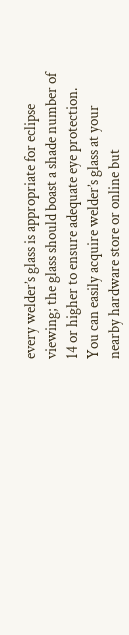every welder’s glass is appropriate for eclipse viewing; the glass should boast a shade number of 14 or higher to ensure adequate eye protection. You can easily acquire welder’s glass at your nearby hardware store or online but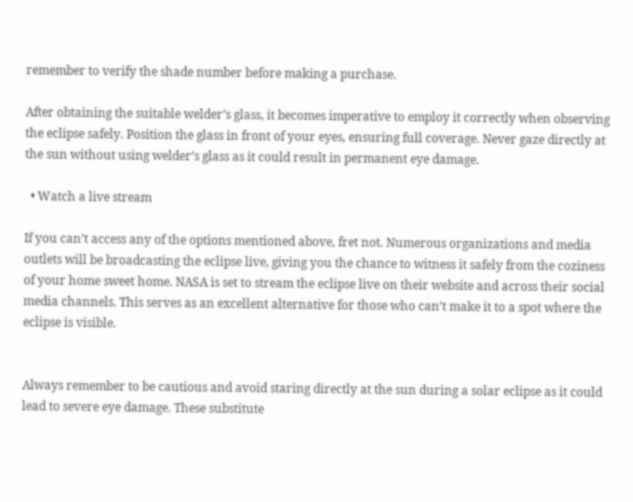remember to verify the shade number before making a purchase.

After obtaining the suitable welder’s glass, it becomes imperative to employ it correctly when observing the eclipse safely. Position the glass in front of your eyes, ensuring full coverage. Never gaze directly at the sun without using welder’s glass as it could result in permanent eye damage.

  • Watch a live stream

If you can’t access any of the options mentioned above, fret not. Numerous organizations and media outlets will be broadcasting the eclipse live, giving you the chance to witness it safely from the coziness of your home sweet home. NASA is set to stream the eclipse live on their website and across their social media channels. This serves as an excellent alternative for those who can’t make it to a spot where the eclipse is visible.


Always remember to be cautious and avoid staring directly at the sun during a solar eclipse as it could lead to severe eye damage. These substitute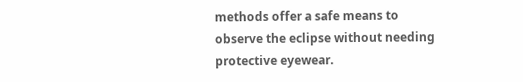methods offer a safe means to observe the eclipse without needing protective eyewear.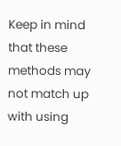Keep in mind that these methods may not match up with using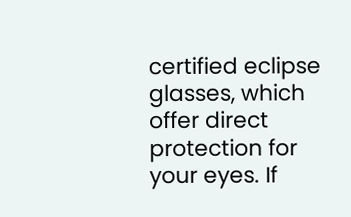certified eclipse glasses, which offer direct protection for your eyes. If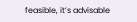feasible, it’s advisable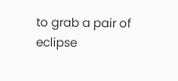to grab a pair of eclipse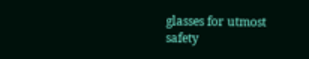glasses for utmost safety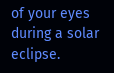of your eyes during a solar eclipse.